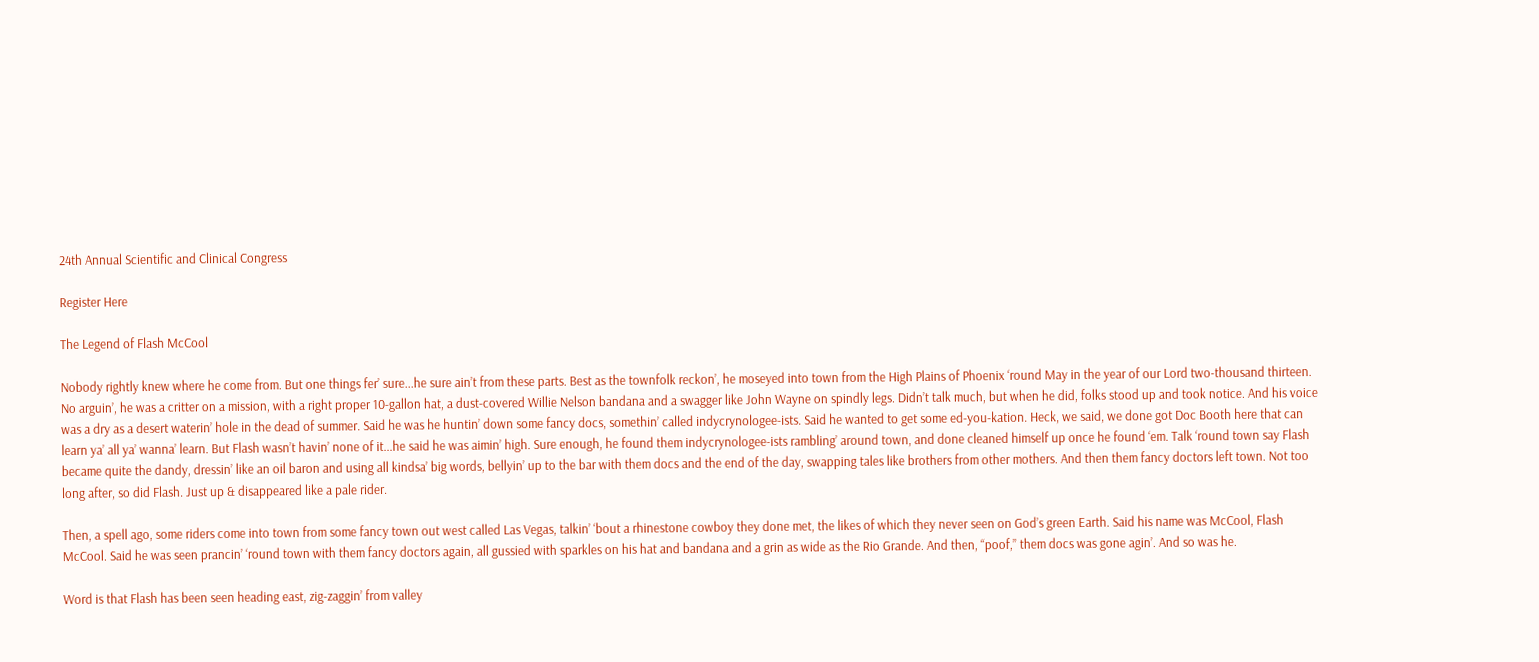24th Annual Scientific and Clinical Congress

Register Here

The Legend of Flash McCool

Nobody rightly knew where he come from. But one things fer’ sure...he sure ain’t from these parts. Best as the townfolk reckon’, he moseyed into town from the High Plains of Phoenix ‘round May in the year of our Lord two-thousand thirteen. No arguin’, he was a critter on a mission, with a right proper 10-gallon hat, a dust-covered Willie Nelson bandana and a swagger like John Wayne on spindly legs. Didn’t talk much, but when he did, folks stood up and took notice. And his voice was a dry as a desert waterin’ hole in the dead of summer. Said he was he huntin’ down some fancy docs, somethin’ called indycrynologee-ists. Said he wanted to get some ed-you-kation. Heck, we said, we done got Doc Booth here that can learn ya’ all ya’ wanna’ learn. But Flash wasn’t havin’ none of it...he said he was aimin’ high. Sure enough, he found them indycrynologee-ists rambling’ around town, and done cleaned himself up once he found ‘em. Talk ‘round town say Flash became quite the dandy, dressin’ like an oil baron and using all kindsa’ big words, bellyin’ up to the bar with them docs and the end of the day, swapping tales like brothers from other mothers. And then them fancy doctors left town. Not too long after, so did Flash. Just up & disappeared like a pale rider.

Then, a spell ago, some riders come into town from some fancy town out west called Las Vegas, talkin’ ‘bout a rhinestone cowboy they done met, the likes of which they never seen on God’s green Earth. Said his name was McCool, Flash McCool. Said he was seen prancin’ ‘round town with them fancy doctors again, all gussied with sparkles on his hat and bandana and a grin as wide as the Rio Grande. And then, “poof,” them docs was gone agin’. And so was he.

Word is that Flash has been seen heading east, zig-zaggin’ from valley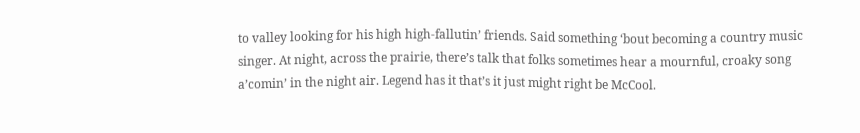to valley looking for his high high-fallutin’ friends. Said something ‘bout becoming a country music singer. At night, across the prairie, there’s talk that folks sometimes hear a mournful, croaky song a’comin’ in the night air. Legend has it that’s it just might right be McCool.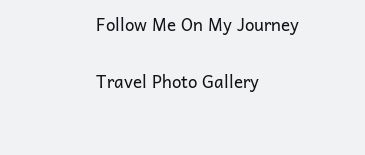Follow Me On My Journey

Travel Photo Gallery